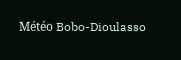Météo Bobo-Dioulasso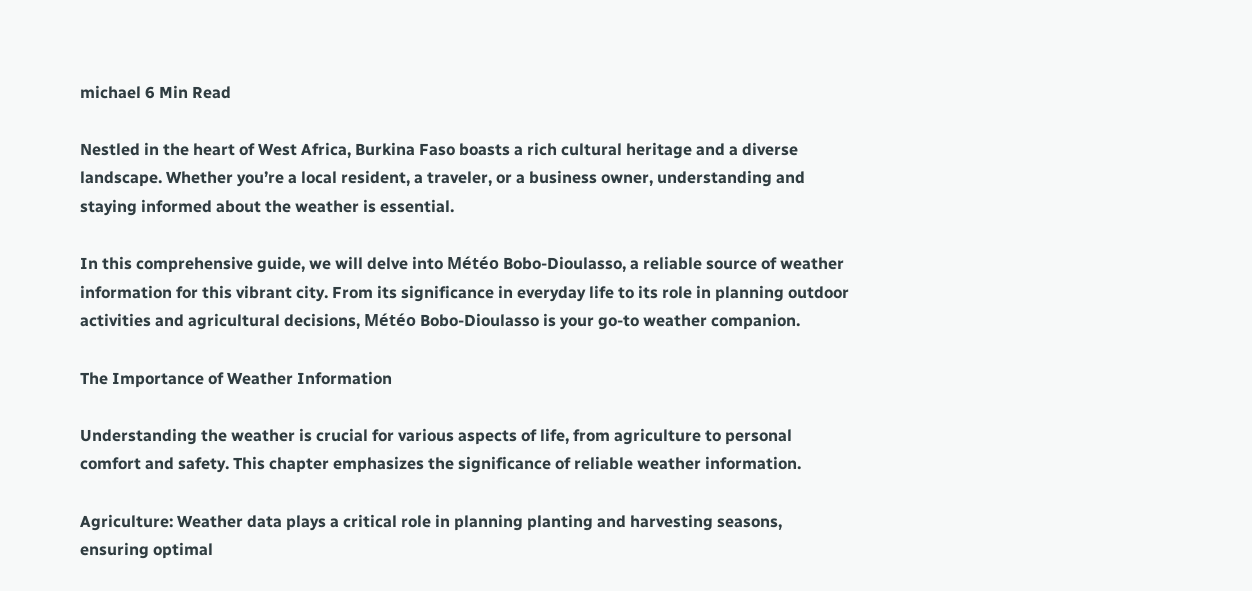michael 6 Min Read

Nestled in the heart of West Africa, Burkina Faso boasts a rich cultural heritage and a diverse landscape. Whether you’re a local resident, a traveler, or a business owner, understanding and staying informed about the weather is essential.

In this comprehensive guide, we will delve into Météo Bobo-Dioulasso, a reliable source of weather information for this vibrant city. From its significance in everyday life to its role in planning outdoor activities and agricultural decisions, Météo Bobo-Dioulasso is your go-to weather companion.

The Importance of Weather Information

Understanding the weather is crucial for various aspects of life, from agriculture to personal comfort and safety. This chapter emphasizes the significance of reliable weather information.

Agriculture: Weather data plays a critical role in planning planting and harvesting seasons, ensuring optimal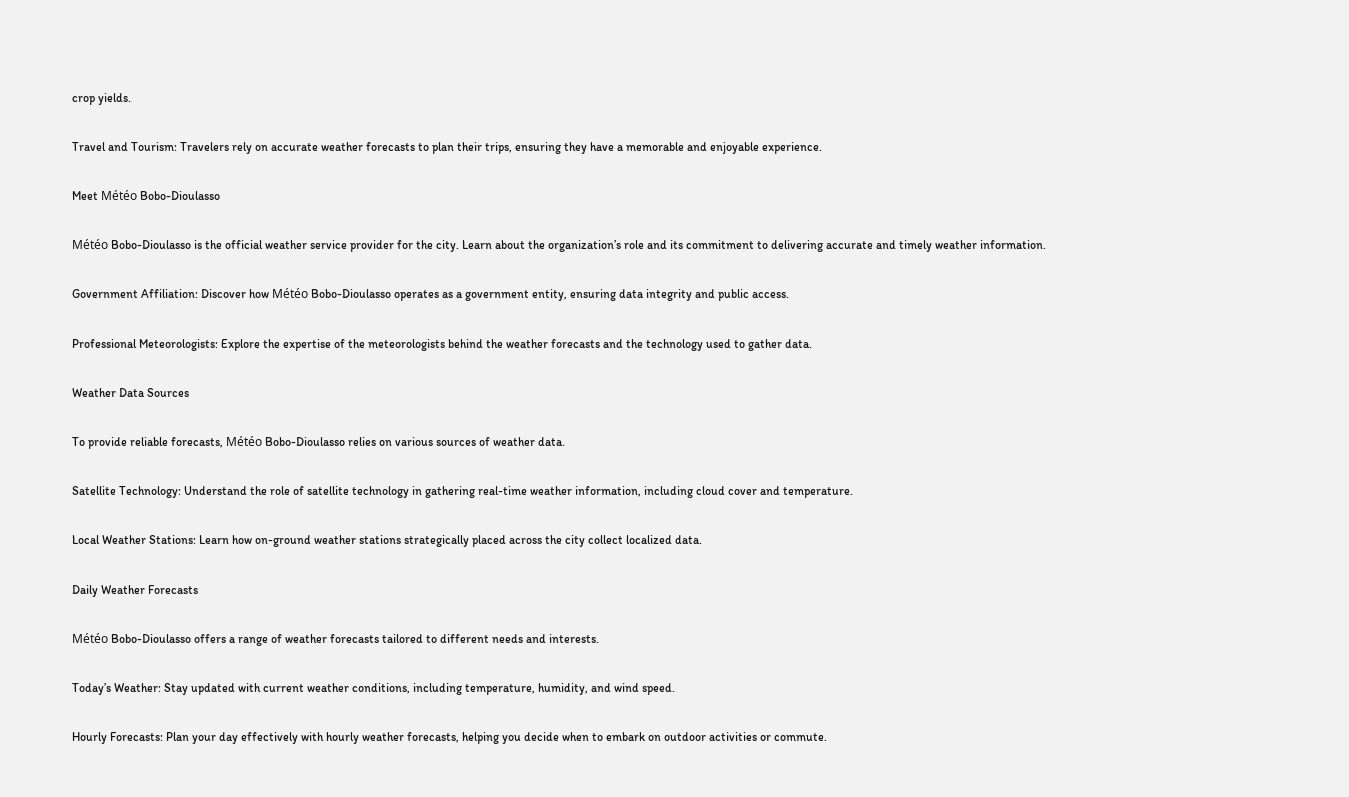crop yields.

Travel and Tourism: Travelers rely on accurate weather forecasts to plan their trips, ensuring they have a memorable and enjoyable experience.

Meet Météo Bobo-Dioulasso

Météo Bobo-Dioulasso is the official weather service provider for the city. Learn about the organization’s role and its commitment to delivering accurate and timely weather information.

Government Affiliation: Discover how Météo Bobo-Dioulasso operates as a government entity, ensuring data integrity and public access.

Professional Meteorologists: Explore the expertise of the meteorologists behind the weather forecasts and the technology used to gather data.

Weather Data Sources

To provide reliable forecasts, Météo Bobo-Dioulasso relies on various sources of weather data.

Satellite Technology: Understand the role of satellite technology in gathering real-time weather information, including cloud cover and temperature.

Local Weather Stations: Learn how on-ground weather stations strategically placed across the city collect localized data.

Daily Weather Forecasts

Météo Bobo-Dioulasso offers a range of weather forecasts tailored to different needs and interests.

Today’s Weather: Stay updated with current weather conditions, including temperature, humidity, and wind speed.

Hourly Forecasts: Plan your day effectively with hourly weather forecasts, helping you decide when to embark on outdoor activities or commute.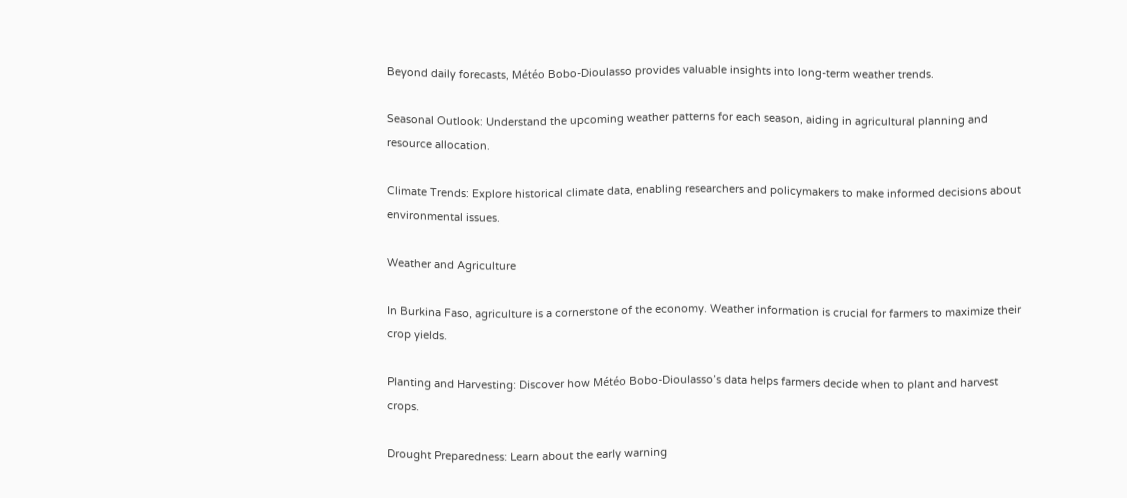Beyond daily forecasts, Météo Bobo-Dioulasso provides valuable insights into long-term weather trends.

Seasonal Outlook: Understand the upcoming weather patterns for each season, aiding in agricultural planning and resource allocation.

Climate Trends: Explore historical climate data, enabling researchers and policymakers to make informed decisions about environmental issues.

Weather and Agriculture

In Burkina Faso, agriculture is a cornerstone of the economy. Weather information is crucial for farmers to maximize their crop yields.

Planting and Harvesting: Discover how Météo Bobo-Dioulasso’s data helps farmers decide when to plant and harvest crops.

Drought Preparedness: Learn about the early warning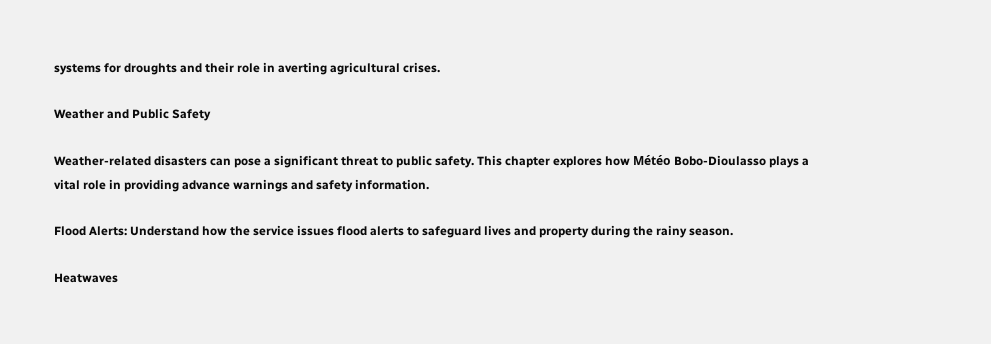systems for droughts and their role in averting agricultural crises.

Weather and Public Safety

Weather-related disasters can pose a significant threat to public safety. This chapter explores how Météo Bobo-Dioulasso plays a vital role in providing advance warnings and safety information.

Flood Alerts: Understand how the service issues flood alerts to safeguard lives and property during the rainy season.

Heatwaves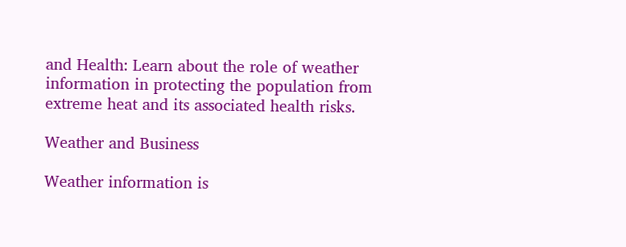and Health: Learn about the role of weather information in protecting the population from extreme heat and its associated health risks.

Weather and Business

Weather information is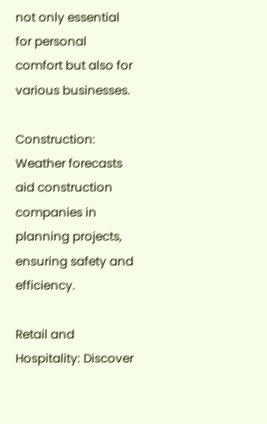not only essential for personal comfort but also for various businesses.

Construction: Weather forecasts aid construction companies in planning projects, ensuring safety and efficiency.

Retail and Hospitality: Discover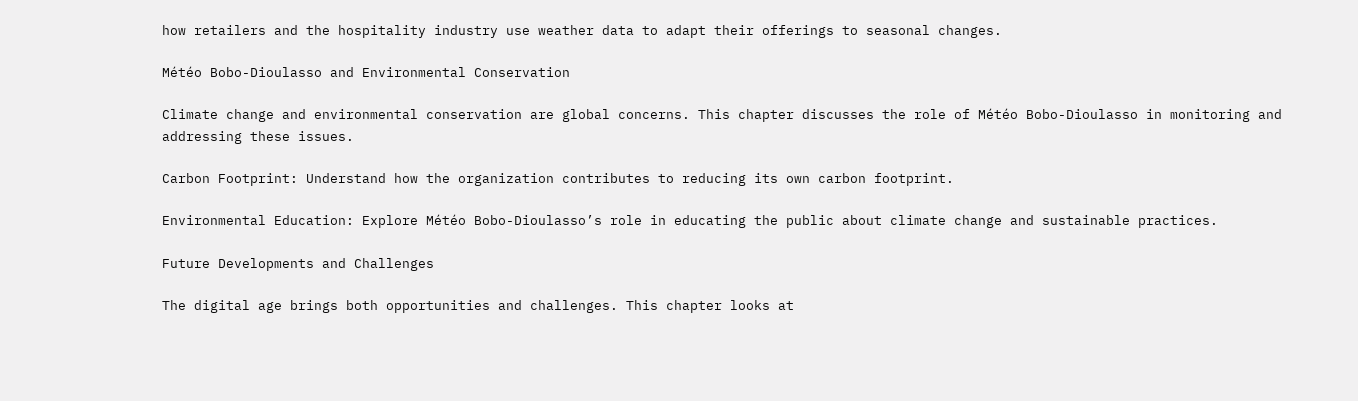how retailers and the hospitality industry use weather data to adapt their offerings to seasonal changes.

Météo Bobo-Dioulasso and Environmental Conservation

Climate change and environmental conservation are global concerns. This chapter discusses the role of Météo Bobo-Dioulasso in monitoring and addressing these issues.

Carbon Footprint: Understand how the organization contributes to reducing its own carbon footprint.

Environmental Education: Explore Météo Bobo-Dioulasso’s role in educating the public about climate change and sustainable practices.

Future Developments and Challenges

The digital age brings both opportunities and challenges. This chapter looks at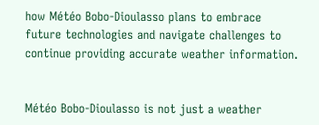how Météo Bobo-Dioulasso plans to embrace future technologies and navigate challenges to continue providing accurate weather information.


Météo Bobo-Dioulasso is not just a weather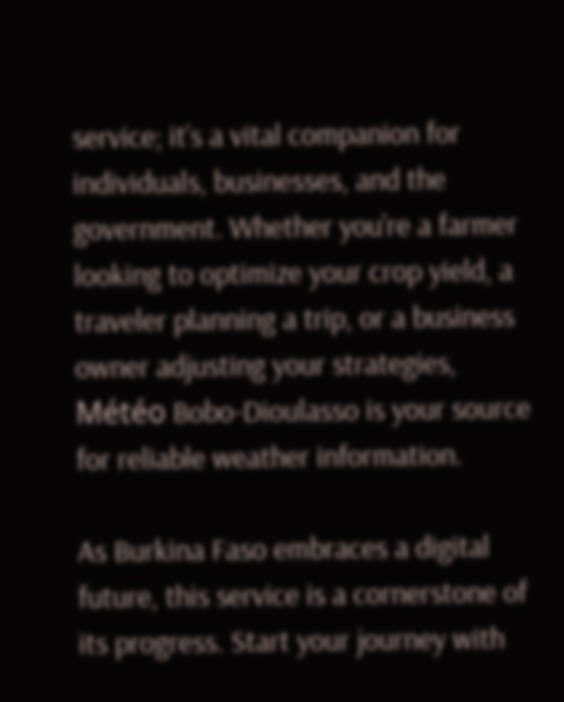service; it’s a vital companion for individuals, businesses, and the government. Whether you’re a farmer looking to optimize your crop yield, a traveler planning a trip, or a business owner adjusting your strategies, Météo Bobo-Dioulasso is your source for reliable weather information.

As Burkina Faso embraces a digital future, this service is a cornerstone of its progress. Start your journey with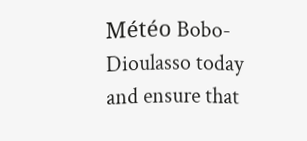Météo Bobo-Dioulasso today and ensure that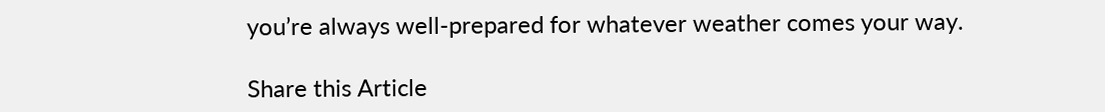you’re always well-prepared for whatever weather comes your way.

Share this Article